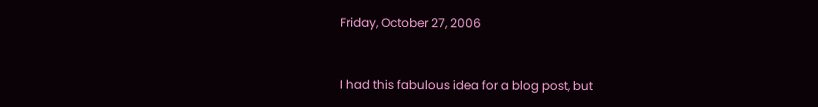Friday, October 27, 2006


I had this fabulous idea for a blog post, but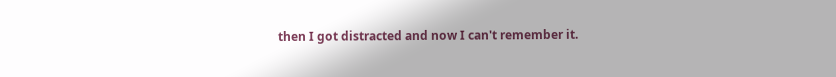then I got distracted and now I can't remember it.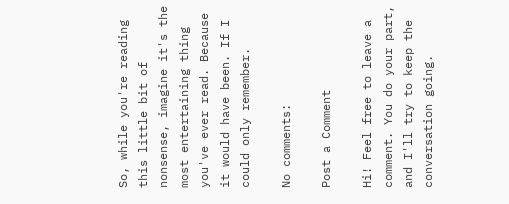So, while you're reading this little bit of nonsense, imagine it's the most entertaining thing you've ever read. Because it would have been. If I could only remember.

No comments:

Post a Comment

Hi! Feel free to leave a comment. You do your part, and I'll try to keep the conversation going.